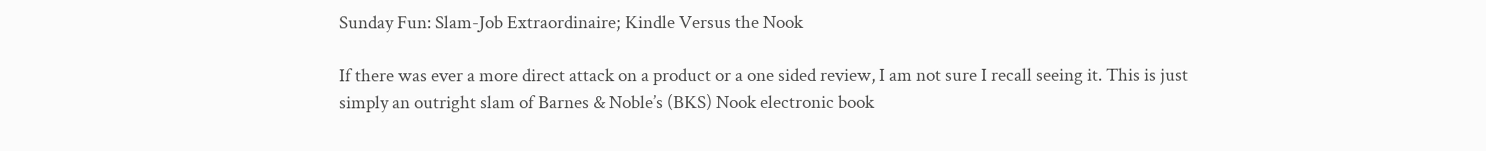Sunday Fun: Slam-Job Extraordinaire; Kindle Versus the Nook

If there was ever a more direct attack on a product or a one sided review, I am not sure I recall seeing it. This is just simply an outright slam of Barnes & Noble’s (BKS) Nook electronic book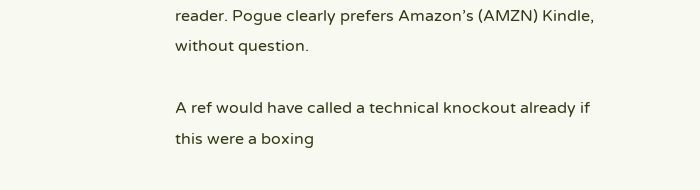reader. Pogue clearly prefers Amazon’s (AMZN) Kindle, without question.

A ref would have called a technical knockout already if this were a boxing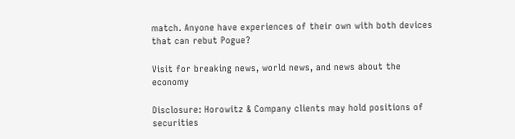match. Anyone have experiences of their own with both devices that can rebut Pogue?

Visit for breaking news, world news, and news about the economy

Disclosure: Horowitz & Company clients may hold positions of securities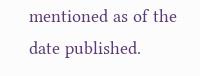mentioned as of the date published.